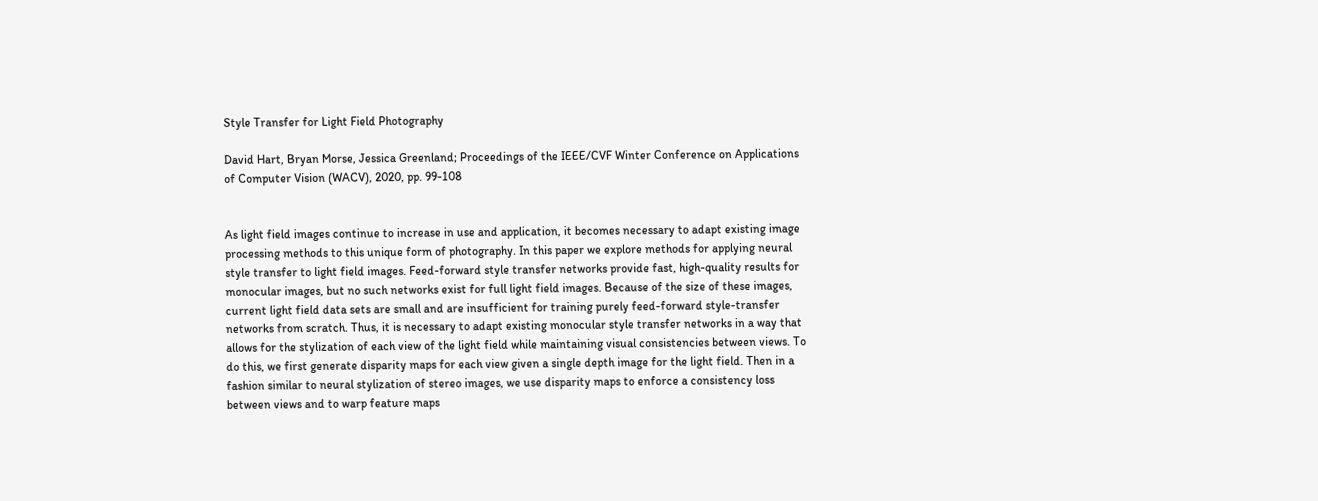Style Transfer for Light Field Photography

David Hart, Bryan Morse, Jessica Greenland; Proceedings of the IEEE/CVF Winter Conference on Applications of Computer Vision (WACV), 2020, pp. 99-108


As light field images continue to increase in use and application, it becomes necessary to adapt existing image processing methods to this unique form of photography. In this paper we explore methods for applying neural style transfer to light field images. Feed-forward style transfer networks provide fast, high-quality results for monocular images, but no such networks exist for full light field images. Because of the size of these images, current light field data sets are small and are insufficient for training purely feed-forward style-transfer networks from scratch. Thus, it is necessary to adapt existing monocular style transfer networks in a way that allows for the stylization of each view of the light field while maintaining visual consistencies between views. To do this, we first generate disparity maps for each view given a single depth image for the light field. Then in a fashion similar to neural stylization of stereo images, we use disparity maps to enforce a consistency loss between views and to warp feature maps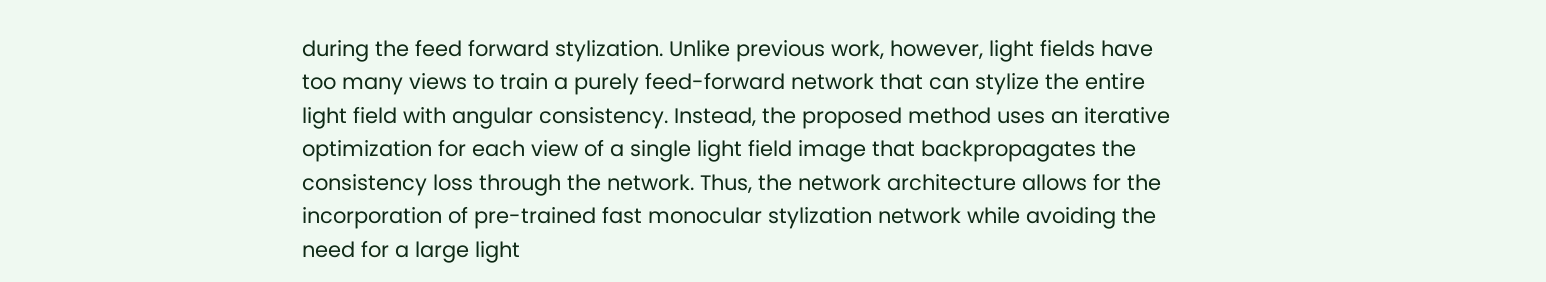during the feed forward stylization. Unlike previous work, however, light fields have too many views to train a purely feed-forward network that can stylize the entire light field with angular consistency. Instead, the proposed method uses an iterative optimization for each view of a single light field image that backpropagates the consistency loss through the network. Thus, the network architecture allows for the incorporation of pre-trained fast monocular stylization network while avoiding the need for a large light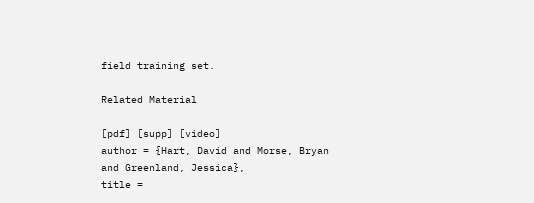field training set.

Related Material

[pdf] [supp] [video]
author = {Hart, David and Morse, Bryan and Greenland, Jessica},
title =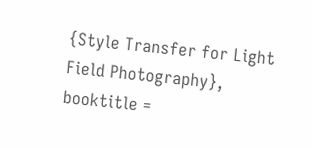{Style Transfer for Light Field Photography},
booktitle =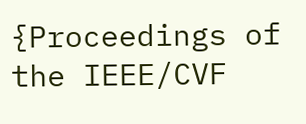{Proceedings of the IEEE/CVF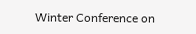Winter Conference on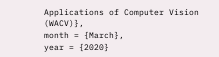Applications of Computer Vision (WACV)},
month = {March},
year = {2020}